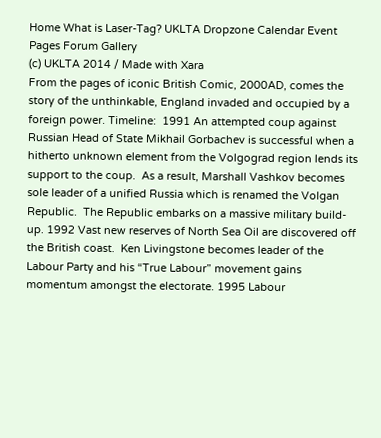Home What is Laser-Tag? UKLTA Dropzone Calendar Event Pages Forum Gallery
(c) UKLTA 2014 / Made with Xara
From the pages of iconic British Comic, 2000AD, comes the story of the unthinkable, England invaded and occupied by a foreign power. Timeline:  1991 An attempted coup against Russian Head of State Mikhail Gorbachev is successful when a hitherto unknown element from the Volgograd region lends its support to the coup.  As a result, Marshall Vashkov becomes sole leader of a unified Russia which is renamed the Volgan Republic.  The Republic embarks on a massive military build-up. 1992 Vast new reserves of North Sea Oil are discovered off the British coast.  Ken Livingstone becomes leader of the Labour Party and his “True Labour” movement gains momentum amongst the electorate. 1995 Labour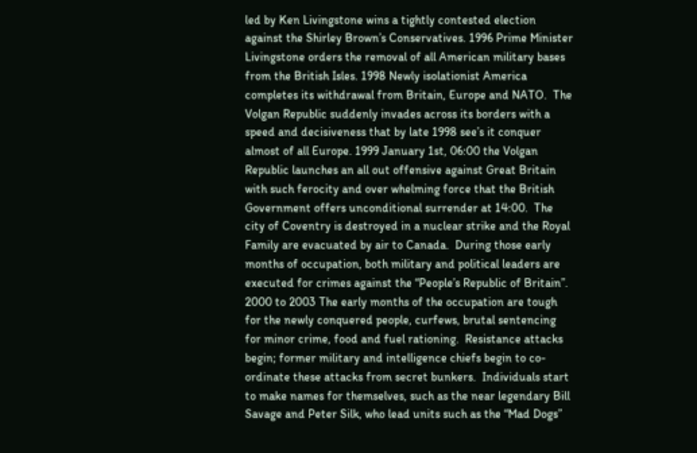led by Ken Livingstone wins a tightly contested election against the Shirley Brown’s Conservatives. 1996 Prime Minister Livingstone orders the removal of all American military bases from the British Isles. 1998 Newly isolationist America completes its withdrawal from Britain, Europe and NATO.  The Volgan Republic suddenly invades across its borders with a speed and decisiveness that by late 1998 see’s it conquer almost of all Europe. 1999 January 1st, 06:00 the Volgan Republic launches an all out offensive against Great Britain with such ferocity and over whelming force that the British Government offers unconditional surrender at 14:00.  The city of Coventry is destroyed in a nuclear strike and the Royal Family are evacuated by air to Canada.  During those early months of occupation, both military and political leaders are executed for crimes against the “People’s Republic of Britain”.  2000 to 2003 The early months of the occupation are tough for the newly conquered people, curfews, brutal sentencing for minor crime, food and fuel rationing.  Resistance attacks begin; former military and intelligence chiefs begin to co-ordinate these attacks from secret bunkers.  Individuals start to make names for themselves, such as the near legendary Bill Savage and Peter Silk, who lead units such as the “Mad Dogs”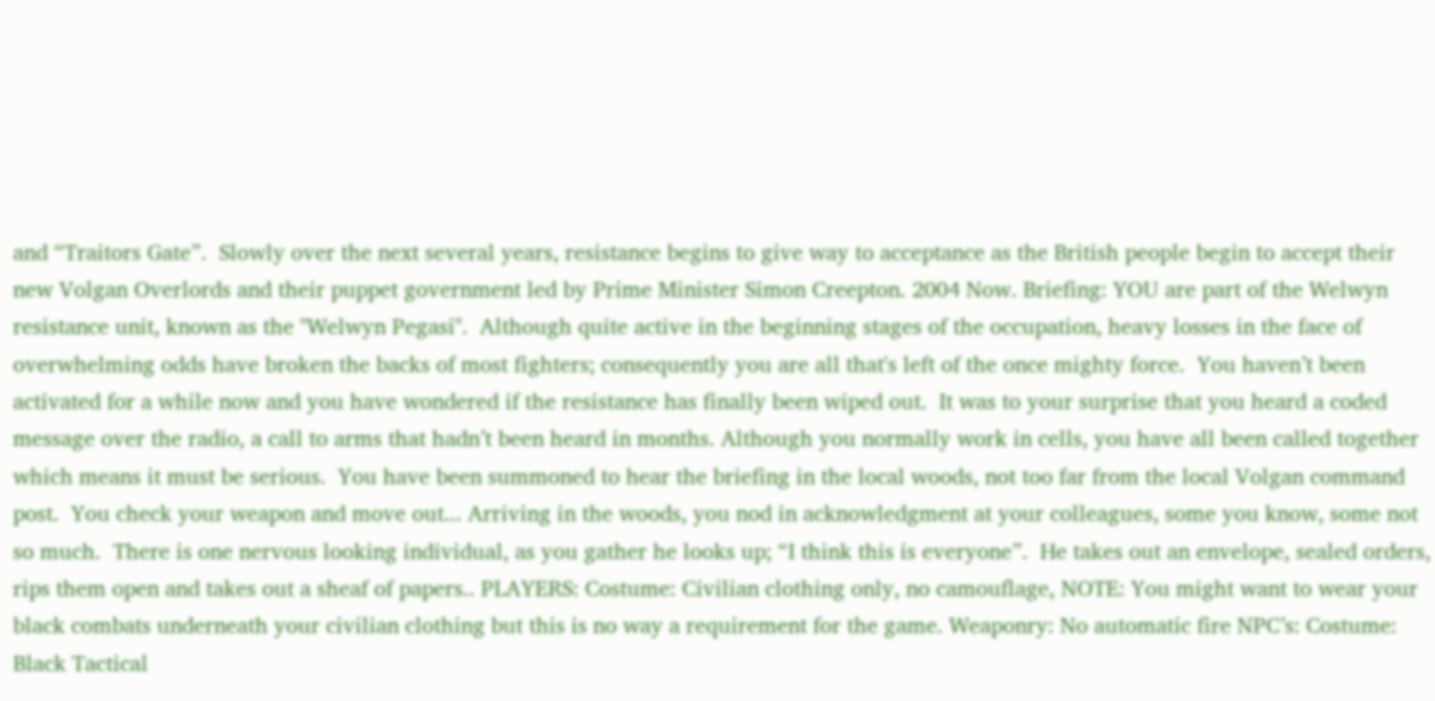and “Traitors Gate”.  Slowly over the next several years, resistance begins to give way to acceptance as the British people begin to accept their new Volgan Overlords and their puppet government led by Prime Minister Simon Creepton. 2004 Now. Briefing: YOU are part of the Welwyn resistance unit, known as the "Welwyn Pegasi".  Although quite active in the beginning stages of the occupation, heavy losses in the face of overwhelming odds have broken the backs of most fighters; consequently you are all that's left of the once mighty force.  You haven’t been activated for a while now and you have wondered if the resistance has finally been wiped out.  It was to your surprise that you heard a coded message over the radio, a call to arms that hadn’t been heard in months. Although you normally work in cells, you have all been called together which means it must be serious.  You have been summoned to hear the briefing in the local woods, not too far from the local Volgan command post.  You check your weapon and move out... Arriving in the woods, you nod in acknowledgment at your colleagues, some you know, some not so much.  There is one nervous looking individual, as you gather he looks up; “I think this is everyone”.  He takes out an envelope, sealed orders, rips them open and takes out a sheaf of papers.. PLAYERS: Costume: Civilian clothing only, no camouflage, NOTE: You might want to wear your black combats underneath your civilian clothing but this is no way a requirement for the game. Weaponry: No automatic fire NPC’s: Costume: Black Tactical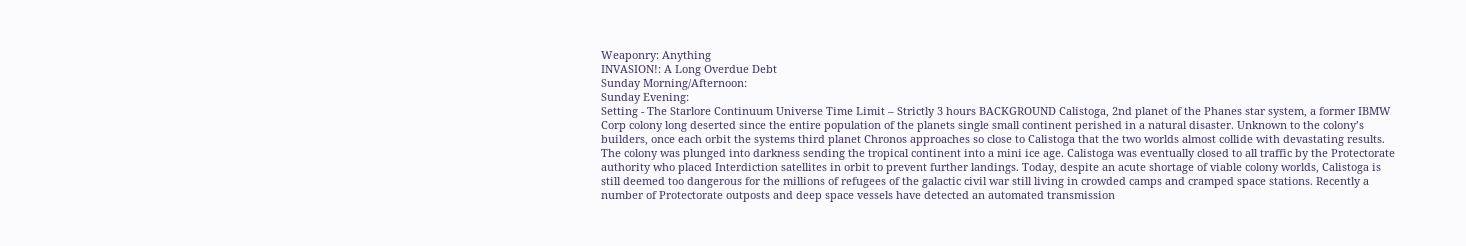Weaponry: Anything
INVASION!: A Long Overdue Debt
Sunday Morning/Afternoon:
Sunday Evening:
Setting - The Starlore Continuum Universe Time Limit – Strictly 3 hours BACKGROUND Calistoga, 2nd planet of the Phanes star system, a former IBMW Corp colony long deserted since the entire population of the planets single small continent perished in a natural disaster. Unknown to the colony’s builders, once each orbit the systems third planet Chronos approaches so close to Calistoga that the two worlds almost collide with devastating results. The colony was plunged into darkness sending the tropical continent into a mini ice age. Calistoga was eventually closed to all traffic by the Protectorate authority who placed Interdiction satellites in orbit to prevent further landings. Today, despite an acute shortage of viable colony worlds, Calistoga is still deemed too dangerous for the millions of refugees of the galactic civil war still living in crowded camps and cramped space stations. Recently a number of Protectorate outposts and deep space vessels have detected an automated transmission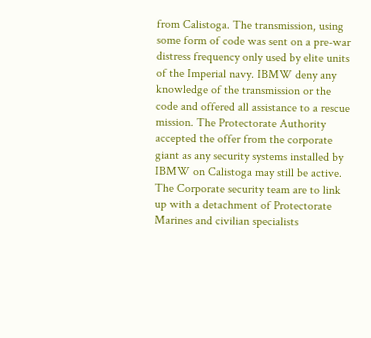from Calistoga. The transmission, using some form of code was sent on a pre-war distress frequency only used by elite units of the Imperial navy. IBMW deny any knowledge of the transmission or the code and offered all assistance to a rescue mission. The Protectorate Authority accepted the offer from the corporate giant as any security systems installed by IBMW on Calistoga may still be active. The Corporate security team are to link up with a detachment of Protectorate Marines and civilian specialists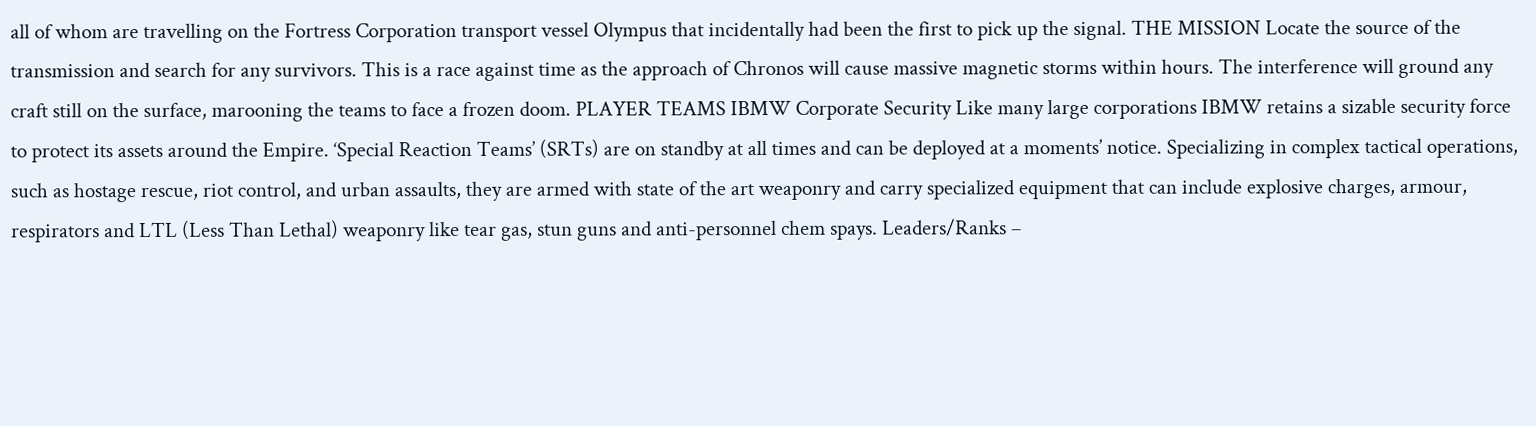all of whom are travelling on the Fortress Corporation transport vessel Olympus that incidentally had been the first to pick up the signal. THE MISSION Locate the source of the transmission and search for any survivors. This is a race against time as the approach of Chronos will cause massive magnetic storms within hours. The interference will ground any craft still on the surface, marooning the teams to face a frozen doom. PLAYER TEAMS IBMW Corporate Security Like many large corporations IBMW retains a sizable security force to protect its assets around the Empire. ‘Special Reaction Teams’ (SRTs) are on standby at all times and can be deployed at a moments’ notice. Specializing in complex tactical operations, such as hostage rescue, riot control, and urban assaults, they are armed with state of the art weaponry and carry specialized equipment that can include explosive charges, armour, respirators and LTL (Less Than Lethal) weaponry like tear gas, stun guns and anti-personnel chem spays. Leaders/Ranks –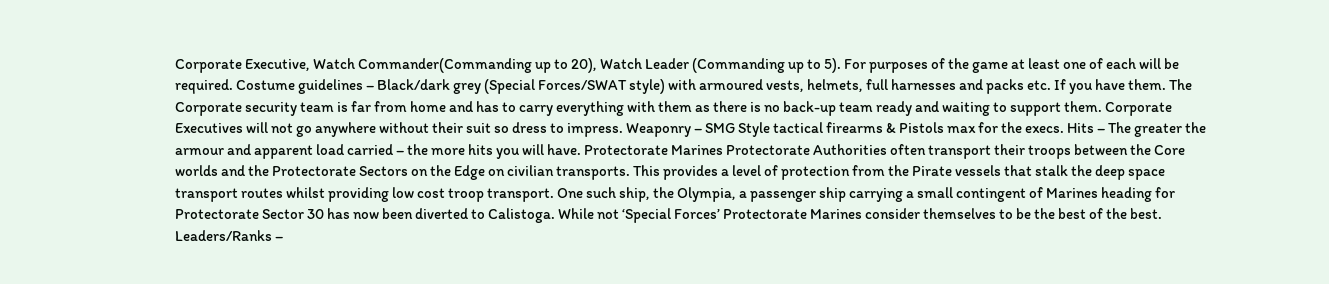Corporate Executive, Watch Commander(Commanding up to 20), Watch Leader (Commanding up to 5). For purposes of the game at least one of each will be required. Costume guidelines – Black/dark grey (Special Forces/SWAT style) with armoured vests, helmets, full harnesses and packs etc. If you have them. The Corporate security team is far from home and has to carry everything with them as there is no back-up team ready and waiting to support them. Corporate Executives will not go anywhere without their suit so dress to impress. Weaponry – SMG Style tactical firearms & Pistols max for the execs. Hits – The greater the armour and apparent load carried – the more hits you will have. Protectorate Marines Protectorate Authorities often transport their troops between the Core worlds and the Protectorate Sectors on the Edge on civilian transports. This provides a level of protection from the Pirate vessels that stalk the deep space transport routes whilst providing low cost troop transport. One such ship, the Olympia, a passenger ship carrying a small contingent of Marines heading for Protectorate Sector 30 has now been diverted to Calistoga. While not ‘Special Forces’ Protectorate Marines consider themselves to be the best of the best. Leaders/Ranks –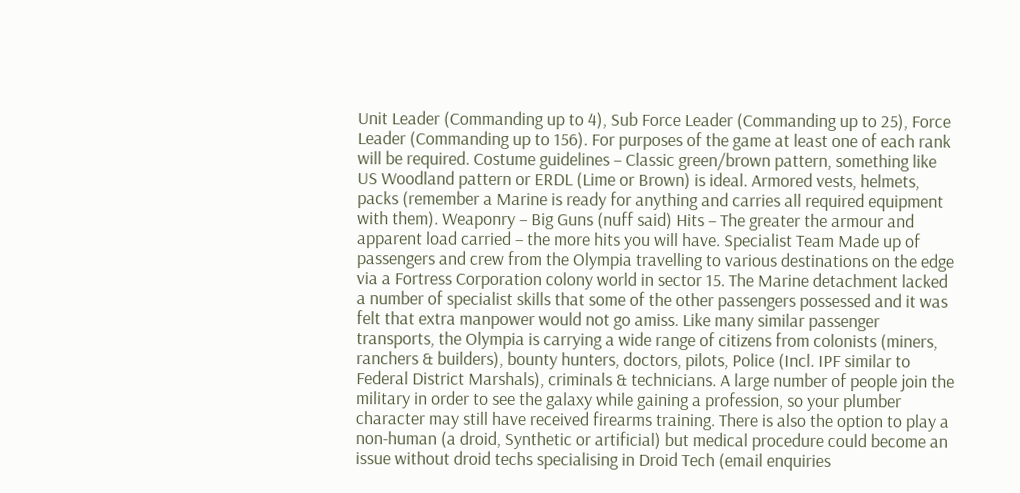Unit Leader (Commanding up to 4), Sub Force Leader (Commanding up to 25), Force Leader (Commanding up to 156). For purposes of the game at least one of each rank will be required. Costume guidelines – Classic green/brown pattern, something like US Woodland pattern or ERDL (Lime or Brown) is ideal. Armored vests, helmets, packs (remember a Marine is ready for anything and carries all required equipment with them). Weaponry – Big Guns (nuff said) Hits – The greater the armour and apparent load carried – the more hits you will have. Specialist Team Made up of passengers and crew from the Olympia travelling to various destinations on the edge via a Fortress Corporation colony world in sector 15. The Marine detachment lacked a number of specialist skills that some of the other passengers possessed and it was felt that extra manpower would not go amiss. Like many similar passenger transports, the Olympia is carrying a wide range of citizens from colonists (miners, ranchers & builders), bounty hunters, doctors, pilots, Police (Incl. IPF similar to Federal District Marshals), criminals & technicians. A large number of people join the military in order to see the galaxy while gaining a profession, so your plumber character may still have received firearms training. There is also the option to play a non-human (a droid, Synthetic or artificial) but medical procedure could become an issue without droid techs specialising in Droid Tech (email enquiries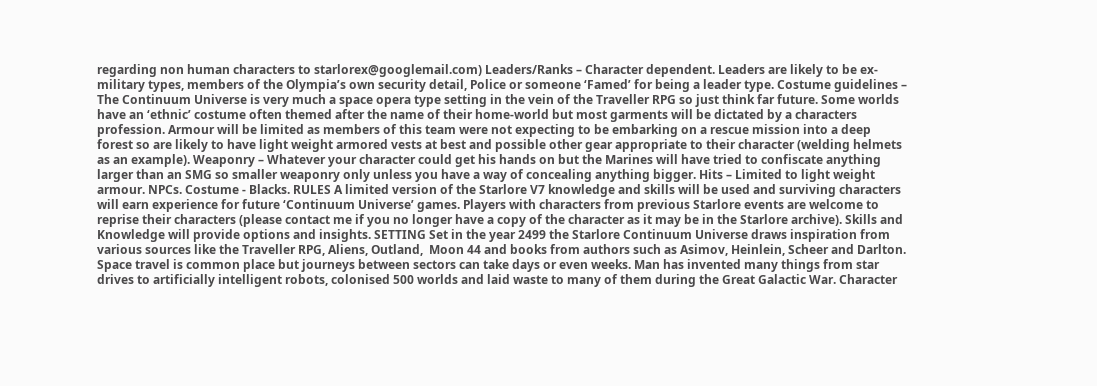regarding non human characters to starlorex@googlemail.com) Leaders/Ranks – Character dependent. Leaders are likely to be ex-military types, members of the Olympia’s own security detail, Police or someone ‘Famed’ for being a leader type. Costume guidelines – The Continuum Universe is very much a space opera type setting in the vein of the Traveller RPG so just think far future. Some worlds have an ‘ethnic’ costume often themed after the name of their home-world but most garments will be dictated by a characters profession. Armour will be limited as members of this team were not expecting to be embarking on a rescue mission into a deep forest so are likely to have light weight armored vests at best and possible other gear appropriate to their character (welding helmets as an example). Weaponry – Whatever your character could get his hands on but the Marines will have tried to confiscate anything larger than an SMG so smaller weaponry only unless you have a way of concealing anything bigger. Hits – Limited to light weight armour. NPCs. Costume - Blacks. RULES A limited version of the Starlore V7 knowledge and skills will be used and surviving characters will earn experience for future ‘Continuum Universe’ games. Players with characters from previous Starlore events are welcome to reprise their characters (please contact me if you no longer have a copy of the character as it may be in the Starlore archive). Skills and Knowledge will provide options and insights. SETTING Set in the year 2499 the Starlore Continuum Universe draws inspiration from various sources like the Traveller RPG, Aliens, Outland,  Moon 44 and books from authors such as Asimov, Heinlein, Scheer and Darlton. Space travel is common place but journeys between sectors can take days or even weeks. Man has invented many things from star drives to artificially intelligent robots, colonised 500 worlds and laid waste to many of them during the Great Galactic War. Character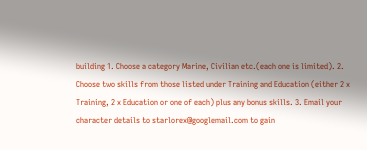building 1. Choose a category Marine, Civilian etc.(each one is limited). 2. Choose two skills from those listed under Training and Education (either 2 x Training, 2 x Education or one of each) plus any bonus skills. 3. Email your character details to starlorex@googlemail.com to gain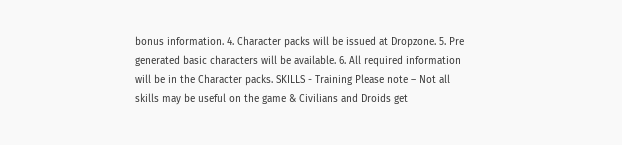bonus information. 4. Character packs will be issued at Dropzone. 5. Pre generated basic characters will be available. 6. All required information will be in the Character packs. SKILLS - Training Please note – Not all skills may be useful on the game & Civilians and Droids get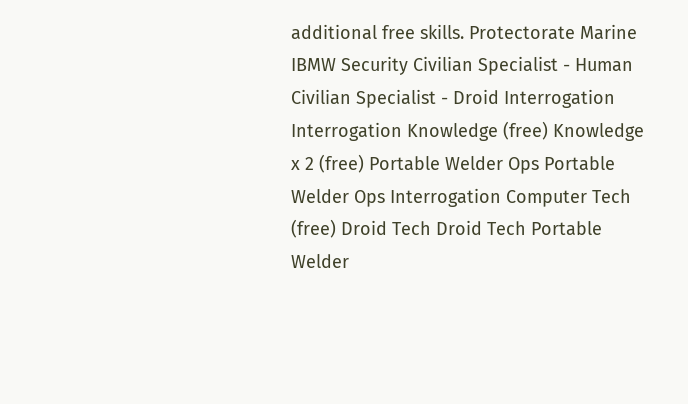additional free skills. Protectorate Marine IBMW Security Civilian Specialist - Human Civilian Specialist - Droid Interrogation Interrogation Knowledge (free) Knowledge x 2 (free) Portable Welder Ops Portable Welder Ops Interrogation Computer Tech (free) Droid Tech Droid Tech Portable Welder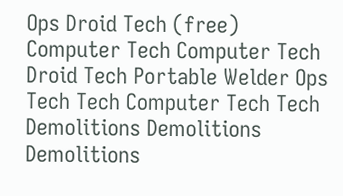Ops Droid Tech (free) Computer Tech Computer Tech Droid Tech Portable Welder Ops Tech Tech Computer Tech Tech Demolitions Demolitions Demolitions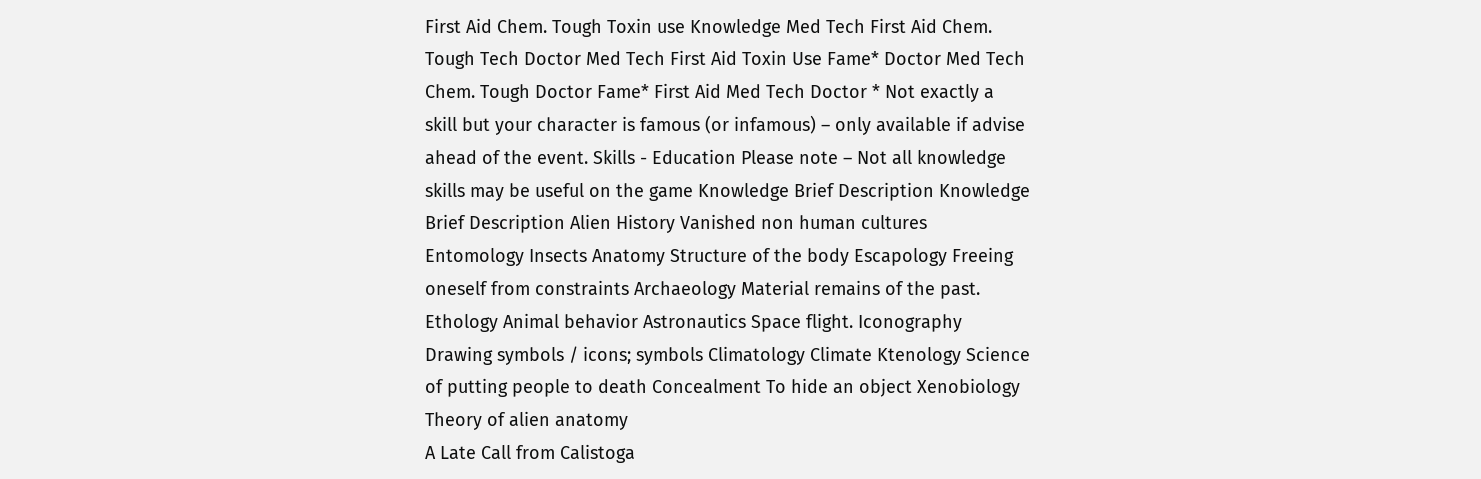First Aid Chem. Tough Toxin use Knowledge Med Tech First Aid Chem. Tough Tech Doctor Med Tech First Aid Toxin Use Fame* Doctor Med Tech Chem. Tough Doctor Fame* First Aid Med Tech Doctor * Not exactly a skill but your character is famous (or infamous) – only available if advise ahead of the event. Skills - Education Please note – Not all knowledge skills may be useful on the game Knowledge Brief Description Knowledge Brief Description Alien History Vanished non human cultures Entomology Insects Anatomy Structure of the body Escapology Freeing oneself from constraints Archaeology Material remains of the past. Ethology Animal behavior Astronautics Space flight. Iconography Drawing symbols / icons; symbols Climatology Climate Ktenology Science of putting people to death Concealment To hide an object Xenobiology Theory of alien anatomy
A Late Call from Calistoga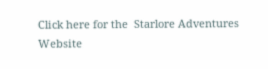Click here for the  Starlore Adventures Website